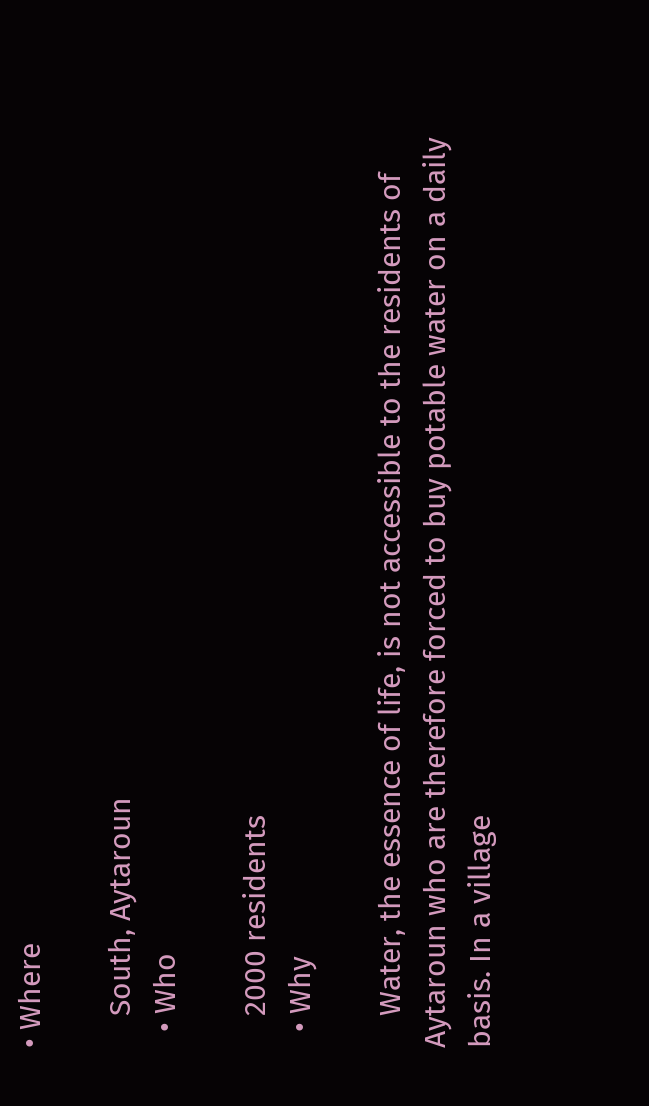• Where

    South, Aytaroun
  • Who

    2000 residents
  • Why

    Water, the essence of life, is not accessible to the residents of Aytaroun who are therefore forced to buy potable water on a daily basis. In a village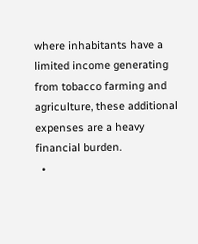where inhabitants have a limited income generating from tobacco farming and agriculture, these additional expenses are a heavy financial burden.
  •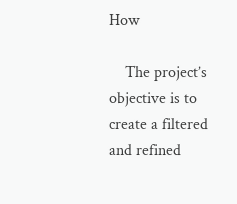How

    The project’s objective is to create a filtered and refined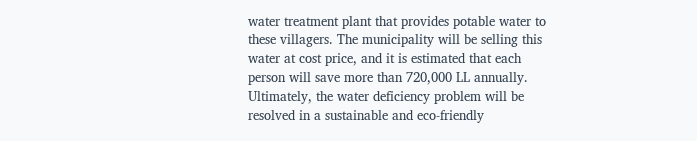water treatment plant that provides potable water to these villagers. The municipality will be selling this water at cost price, and it is estimated that each person will save more than 720,000 LL annually. Ultimately, the water deficiency problem will be resolved in a sustainable and eco-friendly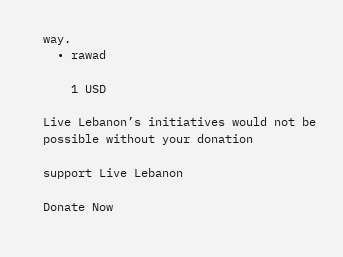way.
  • rawad

    1 USD

Live Lebanon’s initiatives would not be possible without your donation

support Live Lebanon

Donate Now